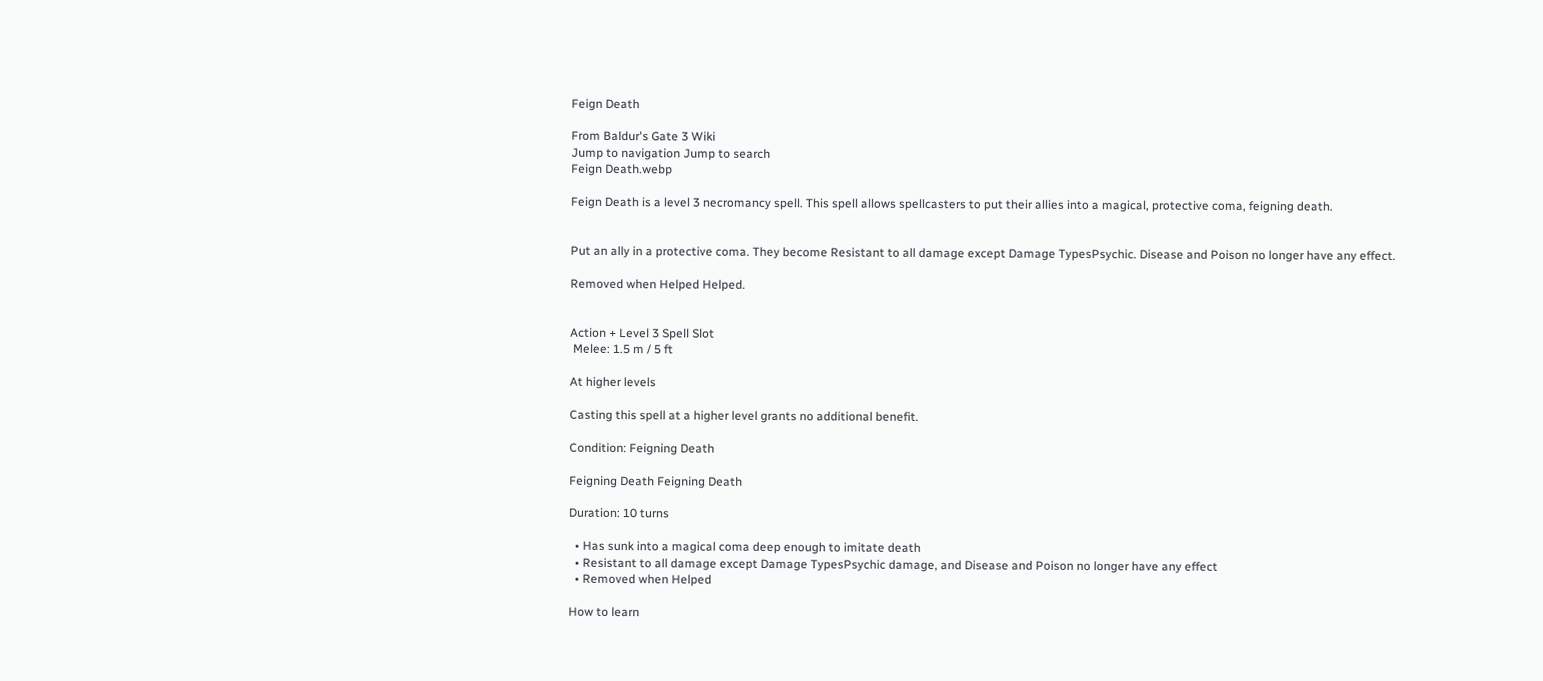Feign Death

From Baldur's Gate 3 Wiki
Jump to navigation Jump to search
Feign Death.webp

Feign Death is a level 3 necromancy spell. This spell allows spellcasters to put their allies into a magical, protective coma, feigning death.


Put an ally in a protective coma. They become Resistant to all damage except Damage TypesPsychic. Disease and Poison no longer have any effect.

Removed when Helped Helped.


Action + Level 3 Spell Slot
 Melee: 1.5 m / 5 ft

At higher levels

Casting this spell at a higher level grants no additional benefit.

Condition: Feigning Death

Feigning Death Feigning Death

Duration: 10 turns

  • Has sunk into a magical coma deep enough to imitate death
  • Resistant to all damage except Damage TypesPsychic damage, and Disease and Poison no longer have any effect
  • Removed when Helped

How to learn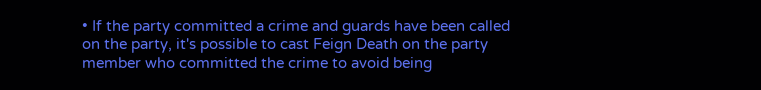• If the party committed a crime and guards have been called on the party, it's possible to cast Feign Death on the party member who committed the crime to avoid being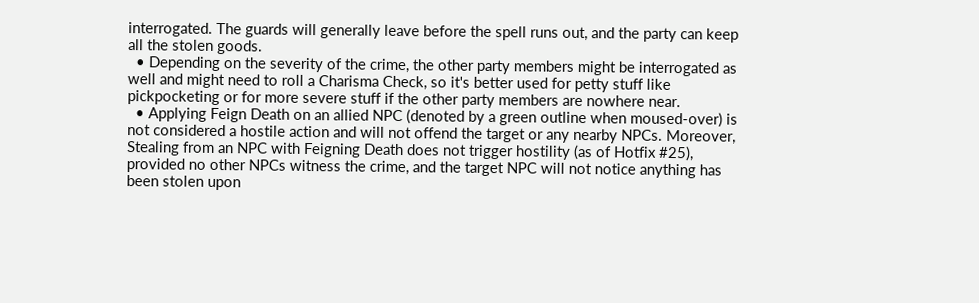interrogated. The guards will generally leave before the spell runs out, and the party can keep all the stolen goods.
  • Depending on the severity of the crime, the other party members might be interrogated as well and might need to roll a Charisma Check, so it's better used for petty stuff like pickpocketing or for more severe stuff if the other party members are nowhere near.
  • Applying Feign Death on an allied NPC (denoted by a green outline when moused-over) is not considered a hostile action and will not offend the target or any nearby NPCs. Moreover, Stealing from an NPC with Feigning Death does not trigger hostility (as of Hotfix #25), provided no other NPCs witness the crime, and the target NPC will not notice anything has been stolen upon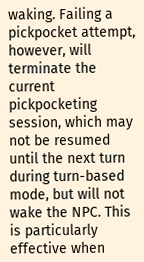waking. Failing a pickpocket attempt, however, will terminate the current pickpocketing session, which may not be resumed until the next turn during turn-based mode, but will not wake the NPC. This is particularly effective when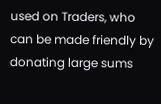used on Traders, who can be made friendly by donating large sums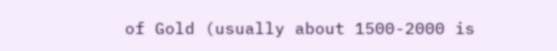of Gold (usually about 1500-2000 is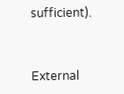sufficient).


External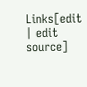Links[edit | edit source]